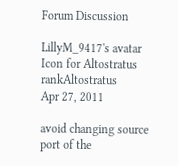Forum Discussion

LillyM_9417's avatar
Icon for Altostratus rankAltostratus
Apr 27, 2011

avoid changing source port of the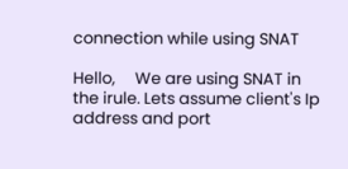connection while using SNAT

Hello,     We are using SNAT in the irule. Lets assume client's Ip address and port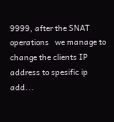9999, after the SNAT operations   we manage to change the clients IP address to spesific ip add...